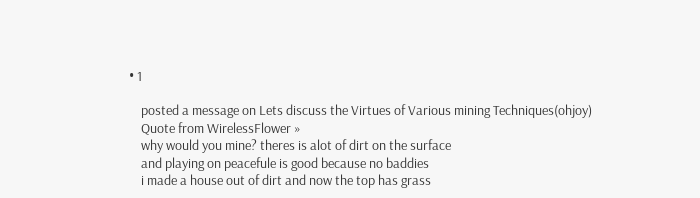• 1

    posted a message on Lets discuss the Virtues of Various mining Techniques(ohjoy)
    Quote from WirelessFlower »
    why would you mine? theres is alot of dirt on the surface
    and playing on peacefule is good because no baddies
    i made a house out of dirt and now the top has grass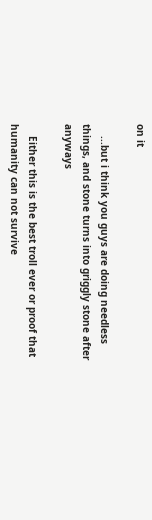on it

    ...but i think you guys are doing needless things, and stone turns into griggly stone after anyways

    Either this is the best troll ever or proof that humanity can not survive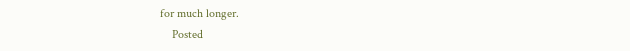for much longer.
    Posted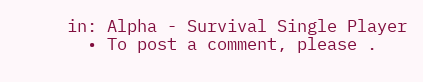in: Alpha - Survival Single Player
  • To post a comment, please .